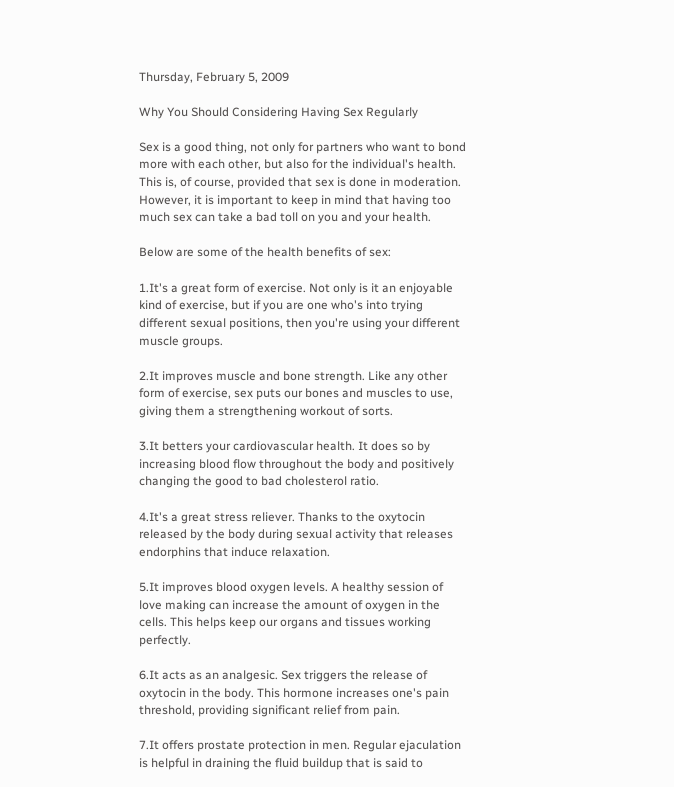Thursday, February 5, 2009

Why You Should Considering Having Sex Regularly

Sex is a good thing, not only for partners who want to bond more with each other, but also for the individual's health. This is, of course, provided that sex is done in moderation. However, it is important to keep in mind that having too much sex can take a bad toll on you and your health.

Below are some of the health benefits of sex:

1.It's a great form of exercise. Not only is it an enjoyable kind of exercise, but if you are one who's into trying different sexual positions, then you're using your different muscle groups.

2.It improves muscle and bone strength. Like any other form of exercise, sex puts our bones and muscles to use, giving them a strengthening workout of sorts.

3.It betters your cardiovascular health. It does so by increasing blood flow throughout the body and positively changing the good to bad cholesterol ratio.

4.It's a great stress reliever. Thanks to the oxytocin released by the body during sexual activity that releases endorphins that induce relaxation.

5.It improves blood oxygen levels. A healthy session of love making can increase the amount of oxygen in the cells. This helps keep our organs and tissues working perfectly.

6.It acts as an analgesic. Sex triggers the release of oxytocin in the body. This hormone increases one's pain threshold, providing significant relief from pain.

7.It offers prostate protection in men. Regular ejaculation is helpful in draining the fluid buildup that is said to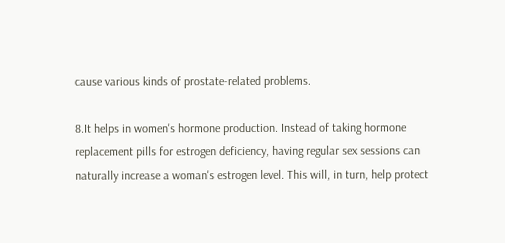cause various kinds of prostate-related problems.

8.It helps in women's hormone production. Instead of taking hormone replacement pills for estrogen deficiency, having regular sex sessions can naturally increase a woman's estrogen level. This will, in turn, help protect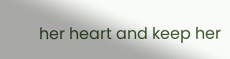her heart and keep her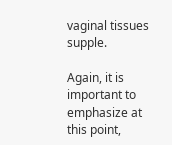vaginal tissues supple.

Again, it is important to emphasize at this point,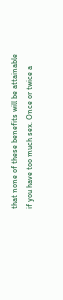that none of these benefits will be attainable if you have too much sex. Once or twice a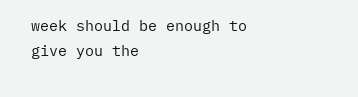week should be enough to give you the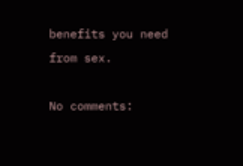benefits you need from sex.

No comments: